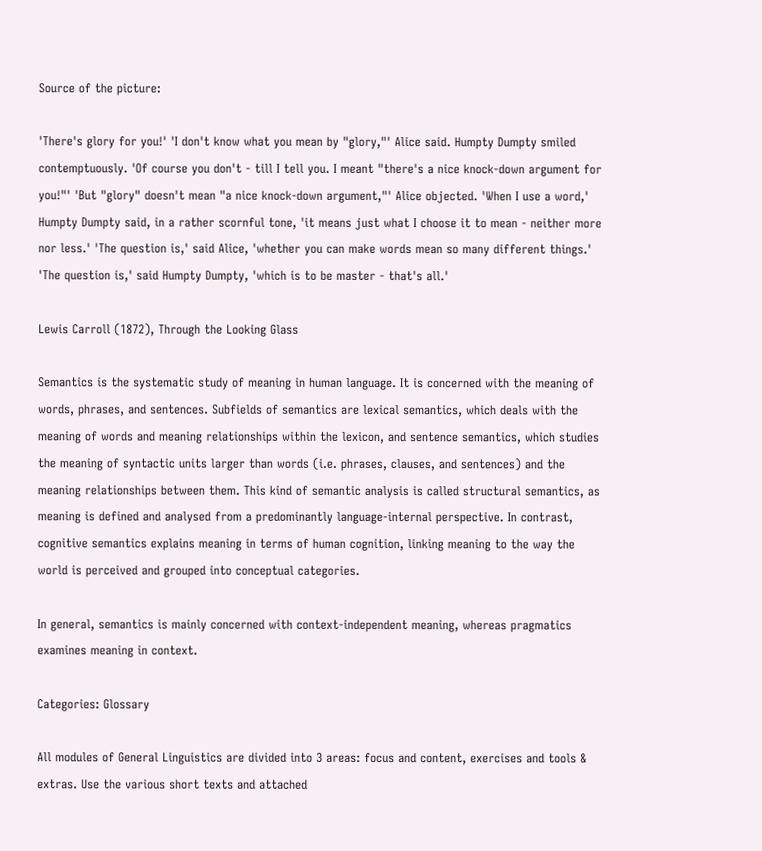Source of the picture:

'There's glory for you!' 'I don't know what you mean by "glory,"' Alice said. Humpty Dumpty smiled contemptuously. 'Of course you don't - till I tell you. I meant "there's a nice knock-down argument for you!"' 'But "glory" doesn't mean "a nice knock-down argument,"' Alice objected. 'When I use a word,' Humpty Dumpty said, in a rather scornful tone, 'it means just what I choose it to mean - neither more nor less.' 'The question is,' said Alice, 'whether you can make words mean so many different things.' 'The question is,' said Humpty Dumpty, 'which is to be master - that's all.'

Lewis Carroll (1872), Through the Looking Glass

Semantics is the systematic study of meaning in human language. It is concerned with the meaning of words, phrases, and sentences. Subfields of semantics are lexical semantics, which deals with the meaning of words and meaning relationships within the lexicon, and sentence semantics, which studies the meaning of syntactic units larger than words (i.e. phrases, clauses, and sentences) and the meaning relationships between them. This kind of semantic analysis is called structural semantics, as meaning is defined and analysed from a predominantly language-internal perspective. In contrast, cognitive semantics explains meaning in terms of human cognition, linking meaning to the way the world is perceived and grouped into conceptual categories.

In general, semantics is mainly concerned with context-independent meaning, whereas pragmatics examines meaning in context.

Categories: Glossary

All modules of General Linguistics are divided into 3 areas: focus and content, exercises and tools & extras. Use the various short texts and attached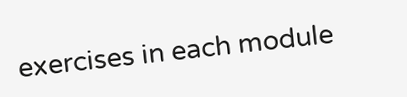exercises in each module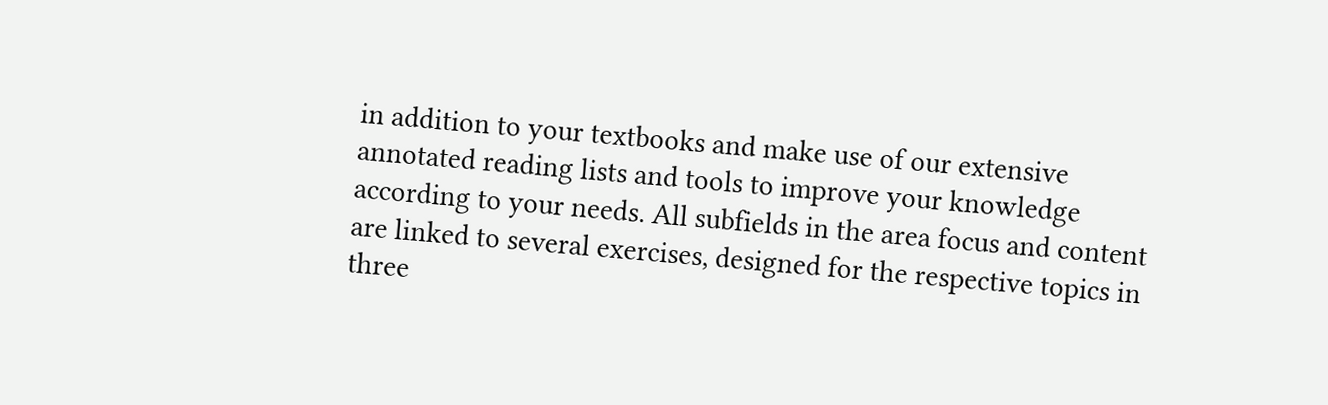in addition to your textbooks and make use of our extensive annotated reading lists and tools to improve your knowledge according to your needs. All subfields in the area focus and content are linked to several exercises, designed for the respective topics in three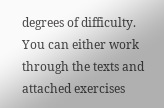degrees of difficulty. You can either work through the texts and attached exercises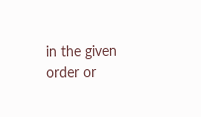in the given order or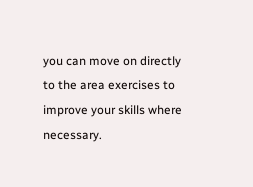you can move on directly to the area exercises to improve your skills where necessary.